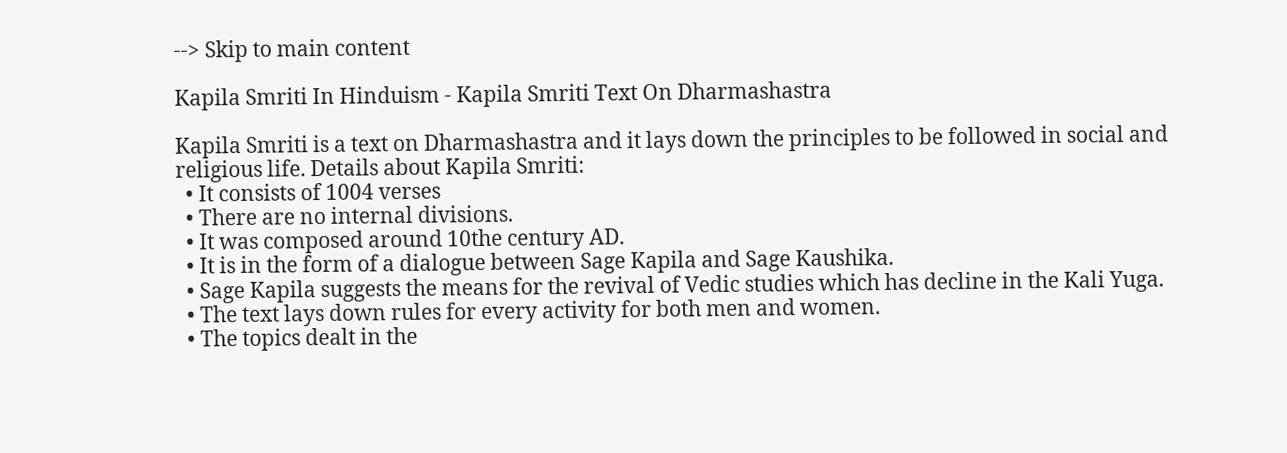--> Skip to main content

Kapila Smriti In Hinduism - Kapila Smriti Text On Dharmashastra

Kapila Smriti is a text on Dharmashastra and it lays down the principles to be followed in social and religious life. Details about Kapila Smriti:
  • It consists of 1004 verses
  • There are no internal divisions.
  • It was composed around 10the century AD.
  • It is in the form of a dialogue between Sage Kapila and Sage Kaushika.
  • Sage Kapila suggests the means for the revival of Vedic studies which has decline in the Kali Yuga.
  • The text lays down rules for every activity for both men and women.
  • The topics dealt in the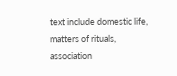text include domestic life, matters of rituals, association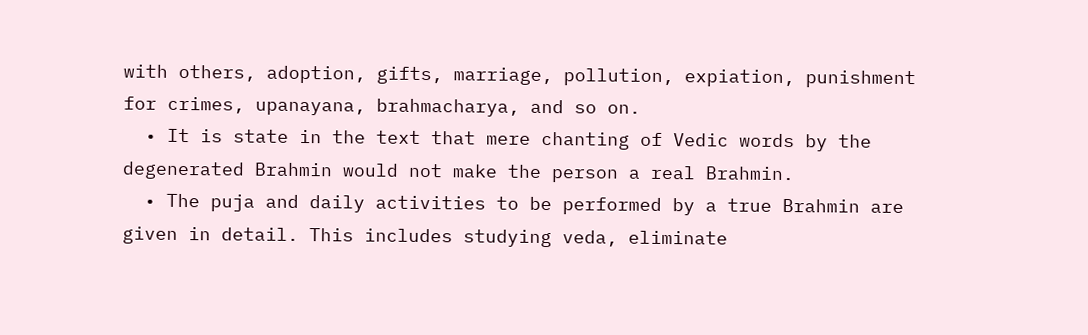with others, adoption, gifts, marriage, pollution, expiation, punishment for crimes, upanayana, brahmacharya, and so on.
  • It is state in the text that mere chanting of Vedic words by the degenerated Brahmin would not make the person a real Brahmin.
  • The puja and daily activities to be performed by a true Brahmin are given in detail. This includes studying veda, eliminate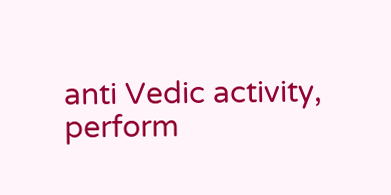anti Vedic activity, perform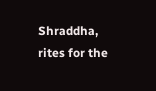Shraddha, rites for the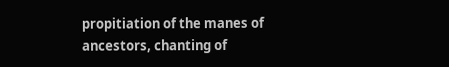propitiation of the manes of ancestors, chanting of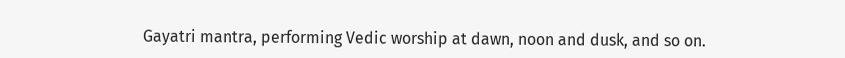Gayatri mantra, performing Vedic worship at dawn, noon and dusk, and so on.